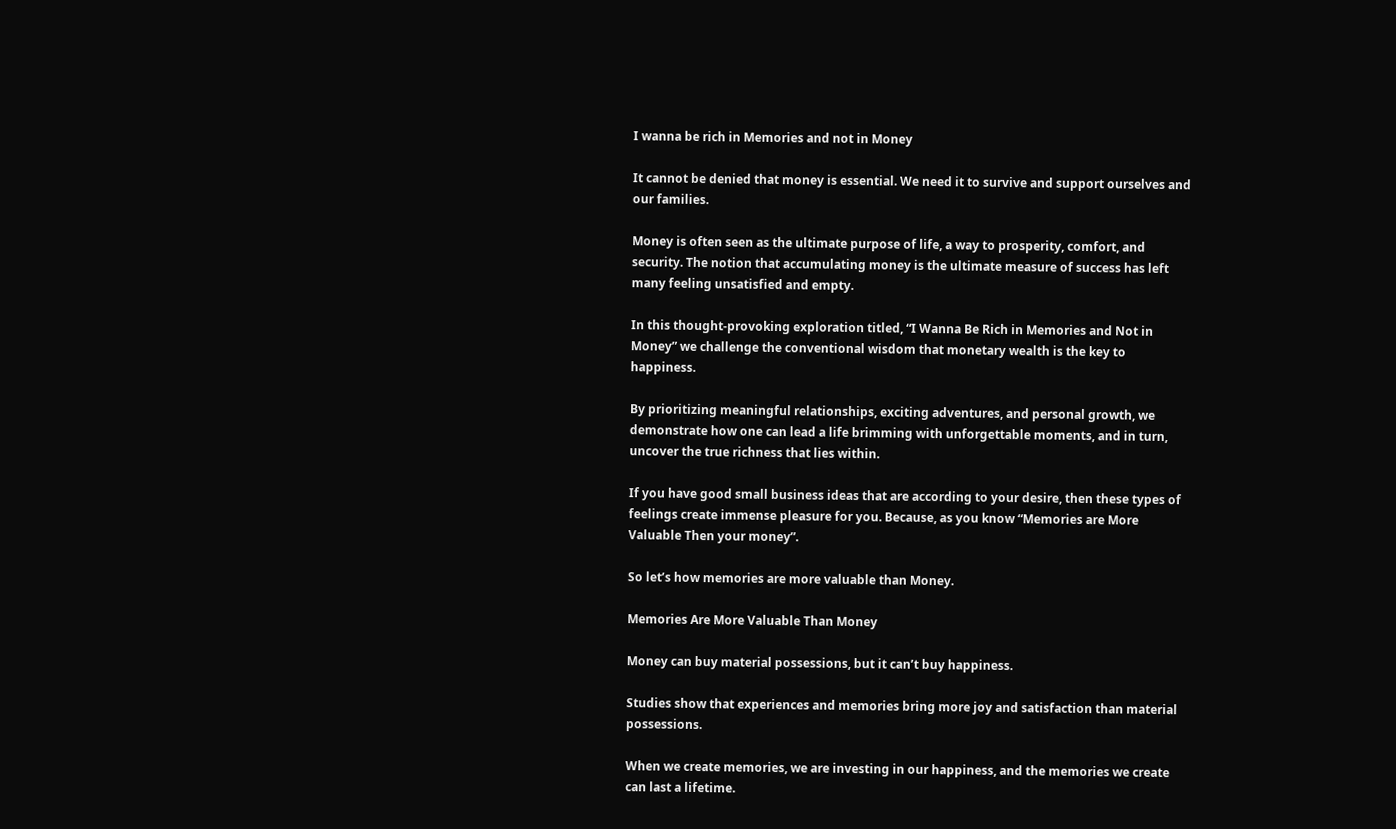I wanna be rich in Memories and not in Money

It cannot be denied that money is essential. We need it to survive and support ourselves and our families.

Money is often seen as the ultimate purpose of life, a way to prosperity, comfort, and security. The notion that accumulating money is the ultimate measure of success has left many feeling unsatisfied and empty.

In this thought-provoking exploration titled, “I Wanna Be Rich in Memories and Not in Money” we challenge the conventional wisdom that monetary wealth is the key to happiness.

By prioritizing meaningful relationships, exciting adventures, and personal growth, we demonstrate how one can lead a life brimming with unforgettable moments, and in turn, uncover the true richness that lies within.

If you have good small business ideas that are according to your desire, then these types of feelings create immense pleasure for you. Because, as you know “Memories are More Valuable Then your money”.

So let’s how memories are more valuable than Money.

Memories Are More Valuable Than Money

Money can buy material possessions, but it can’t buy happiness.

Studies show that experiences and memories bring more joy and satisfaction than material possessions.

When we create memories, we are investing in our happiness, and the memories we create can last a lifetime.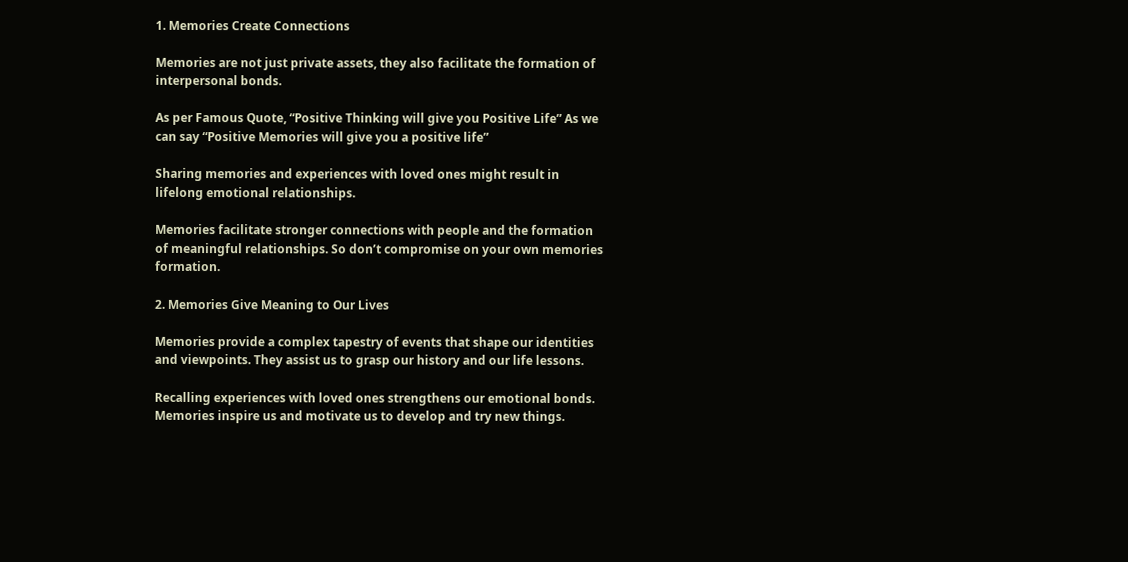1. Memories Create Connections

Memories are not just private assets, they also facilitate the formation of interpersonal bonds.

As per Famous Quote, “Positive Thinking will give you Positive Life” As we can say “Positive Memories will give you a positive life”

Sharing memories and experiences with loved ones might result in lifelong emotional relationships.

Memories facilitate stronger connections with people and the formation of meaningful relationships. So don’t compromise on your own memories formation.

2. Memories Give Meaning to Our Lives

Memories provide a complex tapestry of events that shape our identities and viewpoints. They assist us to grasp our history and our life lessons.

Recalling experiences with loved ones strengthens our emotional bonds. Memories inspire us and motivate us to develop and try new things.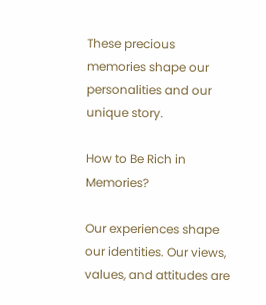These precious memories shape our personalities and our unique story.

How to Be Rich in Memories?

Our experiences shape our identities. Our views, values, and attitudes are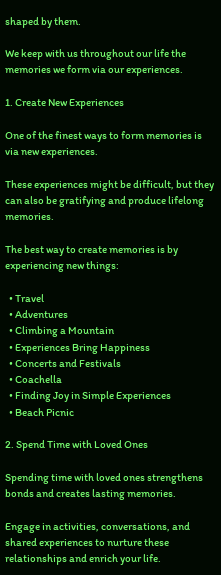shaped by them.

We keep with us throughout our life the memories we form via our experiences.

1. Create New Experiences

One of the finest ways to form memories is via new experiences.

These experiences might be difficult, but they can also be gratifying and produce lifelong memories.

The best way to create memories is by experiencing new things:

  • Travel
  • Adventures
  • Climbing a Mountain
  • Experiences Bring Happiness
  • Concerts and Festivals
  • Coachella
  • Finding Joy in Simple Experiences
  • Beach Picnic

2. Spend Time with Loved Ones

Spending time with loved ones strengthens bonds and creates lasting memories.

Engage in activities, conversations, and shared experiences to nurture these relationships and enrich your life.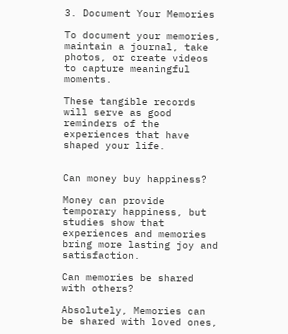3. Document Your Memories

To document your memories, maintain a journal, take photos, or create videos to capture meaningful moments.

These tangible records will serve as good reminders of the experiences that have shaped your life.


Can money buy happiness?

Money can provide temporary happiness, but studies show that experiences and memories bring more lasting joy and satisfaction.

Can memories be shared with others?

Absolutely, Memories can be shared with loved ones,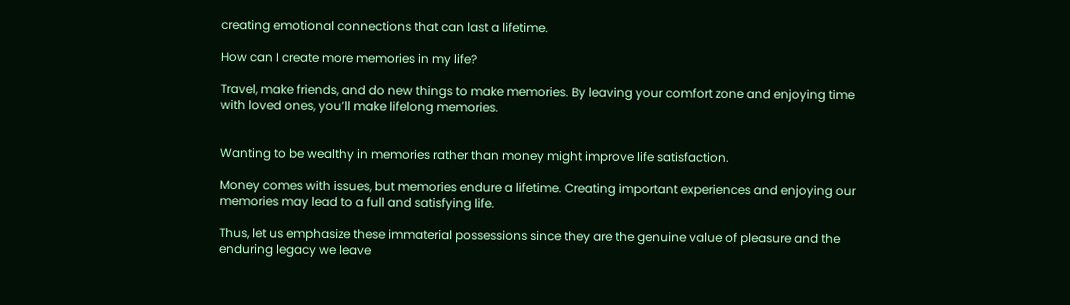creating emotional connections that can last a lifetime.

How can I create more memories in my life?

Travel, make friends, and do new things to make memories. By leaving your comfort zone and enjoying time with loved ones, you’ll make lifelong memories.


Wanting to be wealthy in memories rather than money might improve life satisfaction.

Money comes with issues, but memories endure a lifetime. Creating important experiences and enjoying our memories may lead to a full and satisfying life.

Thus, let us emphasize these immaterial possessions since they are the genuine value of pleasure and the enduring legacy we leave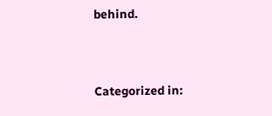behind.


Categorized in: